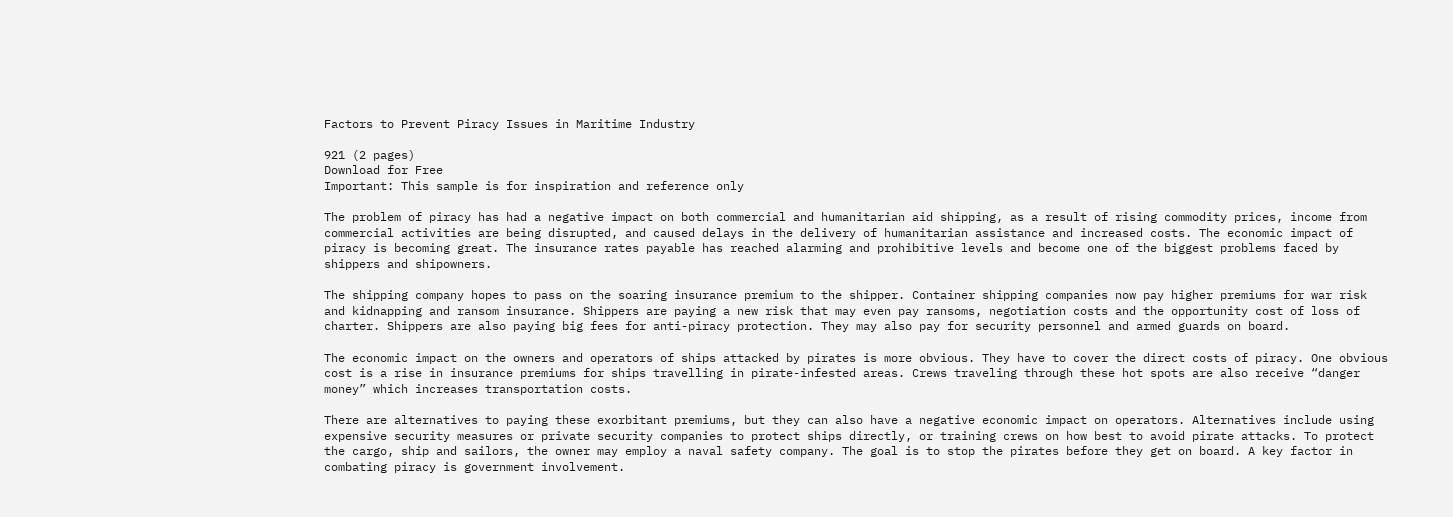Factors to Prevent Piracy Issues in Maritime Industry

921 (2 pages)
Download for Free
Important: This sample is for inspiration and reference only

The problem of piracy has had a negative impact on both commercial and humanitarian aid shipping, as a result of rising commodity prices, income from commercial activities are being disrupted, and caused delays in the delivery of humanitarian assistance and increased costs. The economic impact of piracy is becoming great. The insurance rates payable has reached alarming and prohibitive levels and become one of the biggest problems faced by shippers and shipowners.

The shipping company hopes to pass on the soaring insurance premium to the shipper. Container shipping companies now pay higher premiums for war risk and kidnapping and ransom insurance. Shippers are paying a new risk that may even pay ransoms, negotiation costs and the opportunity cost of loss of charter. Shippers are also paying big fees for anti-piracy protection. They may also pay for security personnel and armed guards on board.

The economic impact on the owners and operators of ships attacked by pirates is more obvious. They have to cover the direct costs of piracy. One obvious cost is a rise in insurance premiums for ships travelling in pirate-infested areas. Crews traveling through these hot spots are also receive “danger money” which increases transportation costs.

There are alternatives to paying these exorbitant premiums, but they can also have a negative economic impact on operators. Alternatives include using expensive security measures or private security companies to protect ships directly, or training crews on how best to avoid pirate attacks. To protect the cargo, ship and sailors, the owner may employ a naval safety company. The goal is to stop the pirates before they get on board. A key factor in combating piracy is government involvement.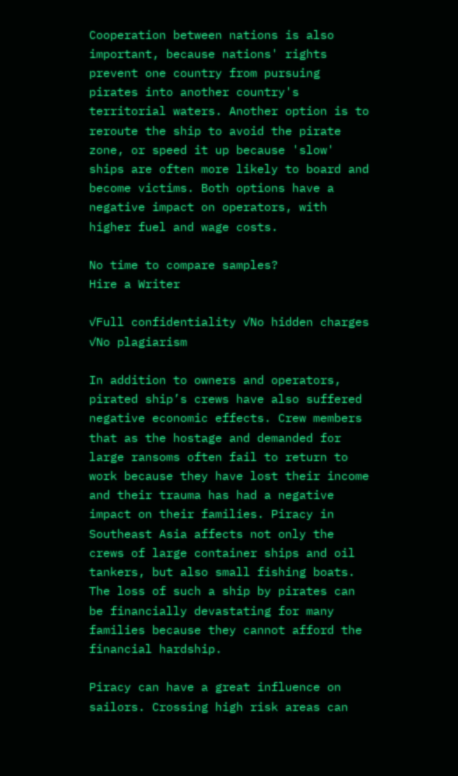Cooperation between nations is also important, because nations' rights prevent one country from pursuing pirates into another country's territorial waters. Another option is to reroute the ship to avoid the pirate zone, or speed it up because 'slow' ships are often more likely to board and become victims. Both options have a negative impact on operators, with higher fuel and wage costs.

No time to compare samples?
Hire a Writer

✓Full confidentiality ✓No hidden charges ✓No plagiarism

In addition to owners and operators, pirated ship’s crews have also suffered negative economic effects. Crew members that as the hostage and demanded for large ransoms often fail to return to work because they have lost their income and their trauma has had a negative impact on their families. Piracy in Southeast Asia affects not only the crews of large container ships and oil tankers, but also small fishing boats. The loss of such a ship by pirates can be financially devastating for many families because they cannot afford the financial hardship.

Piracy can have a great influence on sailors. Crossing high risk areas can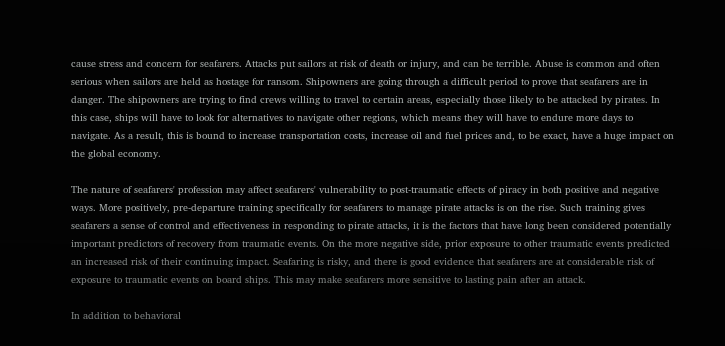cause stress and concern for seafarers. Attacks put sailors at risk of death or injury, and can be terrible. Abuse is common and often serious when sailors are held as hostage for ransom. Shipowners are going through a difficult period to prove that seafarers are in danger. The shipowners are trying to find crews willing to travel to certain areas, especially those likely to be attacked by pirates. In this case, ships will have to look for alternatives to navigate other regions, which means they will have to endure more days to navigate. As a result, this is bound to increase transportation costs, increase oil and fuel prices and, to be exact, have a huge impact on the global economy.

The nature of seafarers' profession may affect seafarers' vulnerability to post-traumatic effects of piracy in both positive and negative ways. More positively, pre-departure training specifically for seafarers to manage pirate attacks is on the rise. Such training gives seafarers a sense of control and effectiveness in responding to pirate attacks, it is the factors that have long been considered potentially important predictors of recovery from traumatic events. On the more negative side, prior exposure to other traumatic events predicted an increased risk of their continuing impact. Seafaring is risky, and there is good evidence that seafarers are at considerable risk of exposure to traumatic events on board ships. This may make seafarers more sensitive to lasting pain after an attack.

In addition to behavioral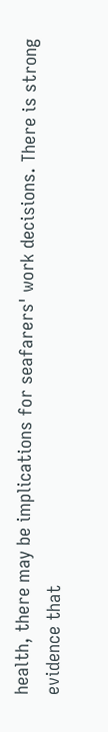health, there may be implications for seafarers' work decisions. There is strong evidence that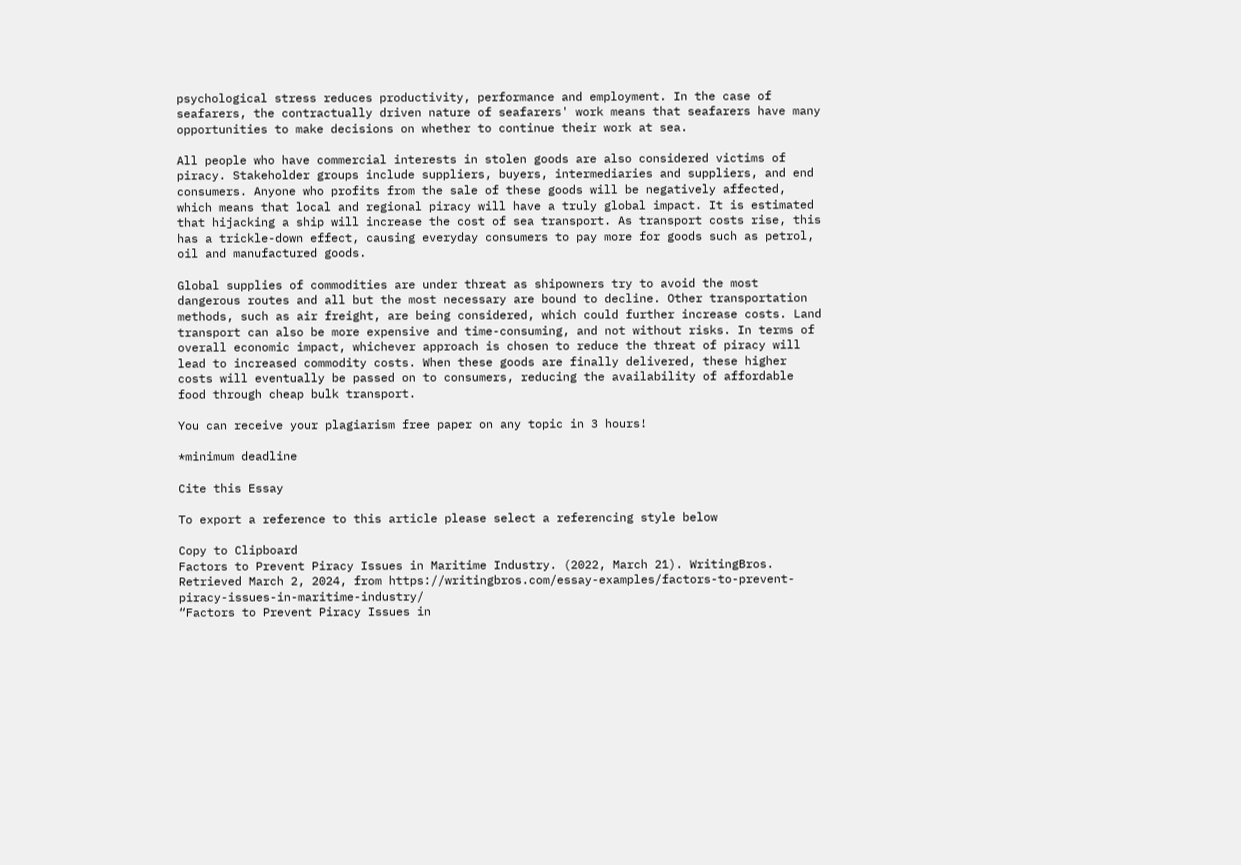psychological stress reduces productivity, performance and employment. In the case of seafarers, the contractually driven nature of seafarers' work means that seafarers have many opportunities to make decisions on whether to continue their work at sea.

All people who have commercial interests in stolen goods are also considered victims of piracy. Stakeholder groups include suppliers, buyers, intermediaries and suppliers, and end consumers. Anyone who profits from the sale of these goods will be negatively affected, which means that local and regional piracy will have a truly global impact. It is estimated that hijacking a ship will increase the cost of sea transport. As transport costs rise, this has a trickle-down effect, causing everyday consumers to pay more for goods such as petrol, oil and manufactured goods.

Global supplies of commodities are under threat as shipowners try to avoid the most dangerous routes and all but the most necessary are bound to decline. Other transportation methods, such as air freight, are being considered, which could further increase costs. Land transport can also be more expensive and time-consuming, and not without risks. In terms of overall economic impact, whichever approach is chosen to reduce the threat of piracy will lead to increased commodity costs. When these goods are finally delivered, these higher costs will eventually be passed on to consumers, reducing the availability of affordable food through cheap bulk transport.

You can receive your plagiarism free paper on any topic in 3 hours!

*minimum deadline

Cite this Essay

To export a reference to this article please select a referencing style below

Copy to Clipboard
Factors to Prevent Piracy Issues in Maritime Industry. (2022, March 21). WritingBros. Retrieved March 2, 2024, from https://writingbros.com/essay-examples/factors-to-prevent-piracy-issues-in-maritime-industry/
“Factors to Prevent Piracy Issues in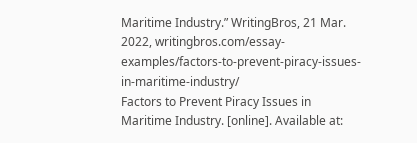Maritime Industry.” WritingBros, 21 Mar. 2022, writingbros.com/essay-examples/factors-to-prevent-piracy-issues-in-maritime-industry/
Factors to Prevent Piracy Issues in Maritime Industry. [online]. Available at: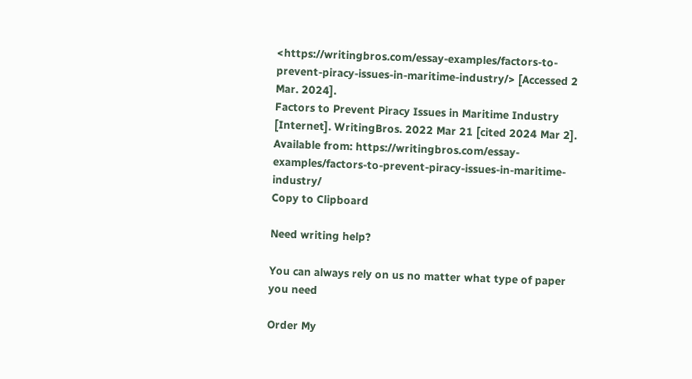<https://writingbros.com/essay-examples/factors-to-prevent-piracy-issues-in-maritime-industry/> [Accessed 2 Mar. 2024].
Factors to Prevent Piracy Issues in Maritime Industry [Internet]. WritingBros. 2022 Mar 21 [cited 2024 Mar 2]. Available from: https://writingbros.com/essay-examples/factors-to-prevent-piracy-issues-in-maritime-industry/
Copy to Clipboard

Need writing help?

You can always rely on us no matter what type of paper you need

Order My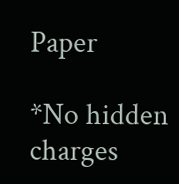Paper

*No hidden charges